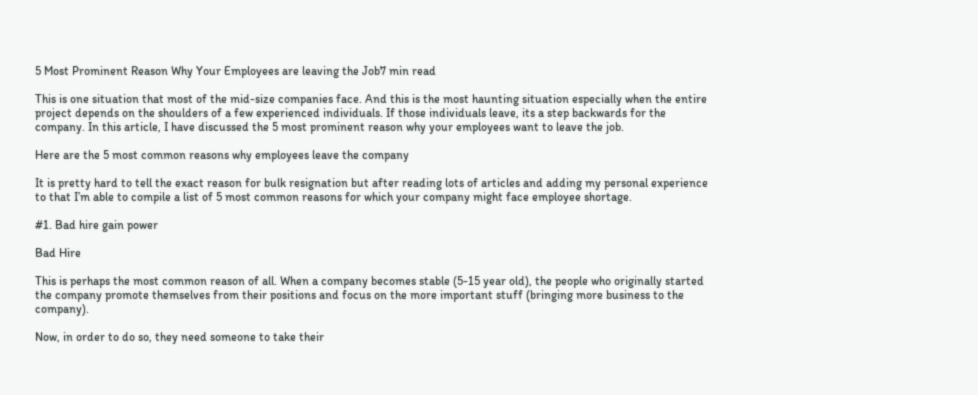5 Most Prominent Reason Why Your Employees are leaving the Job7 min read

This is one situation that most of the mid-size companies face. And this is the most haunting situation especially when the entire project depends on the shoulders of a few experienced individuals. If those individuals leave, its a step backwards for the company. In this article, I have discussed the 5 most prominent reason why your employees want to leave the job.

Here are the 5 most common reasons why employees leave the company

It is pretty hard to tell the exact reason for bulk resignation but after reading lots of articles and adding my personal experience to that I’m able to compile a list of 5 most common reasons for which your company might face employee shortage.

#1. Bad hire gain power

Bad Hire

This is perhaps the most common reason of all. When a company becomes stable (5-15 year old), the people who originally started the company promote themselves from their positions and focus on the more important stuff (bringing more business to the company).

Now, in order to do so, they need someone to take their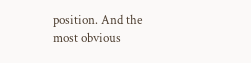position. And the most obvious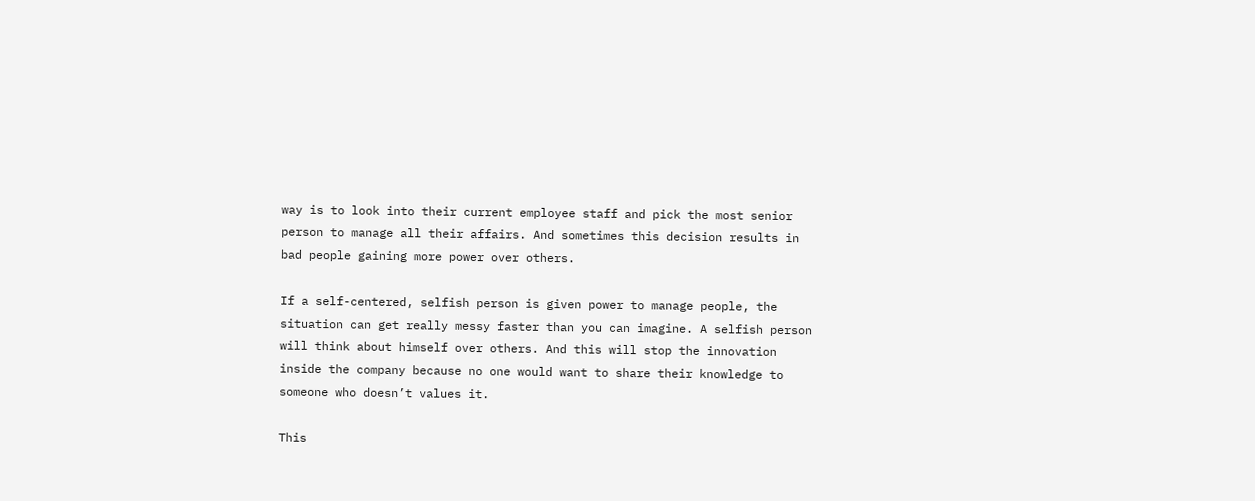way is to look into their current employee staff and pick the most senior person to manage all their affairs. And sometimes this decision results in bad people gaining more power over others.

If a self-centered, selfish person is given power to manage people, the situation can get really messy faster than you can imagine. A selfish person will think about himself over others. And this will stop the innovation inside the company because no one would want to share their knowledge to someone who doesn’t values it.

This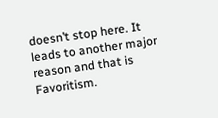doesn’t stop here. It leads to another major reason and that is Favoritism.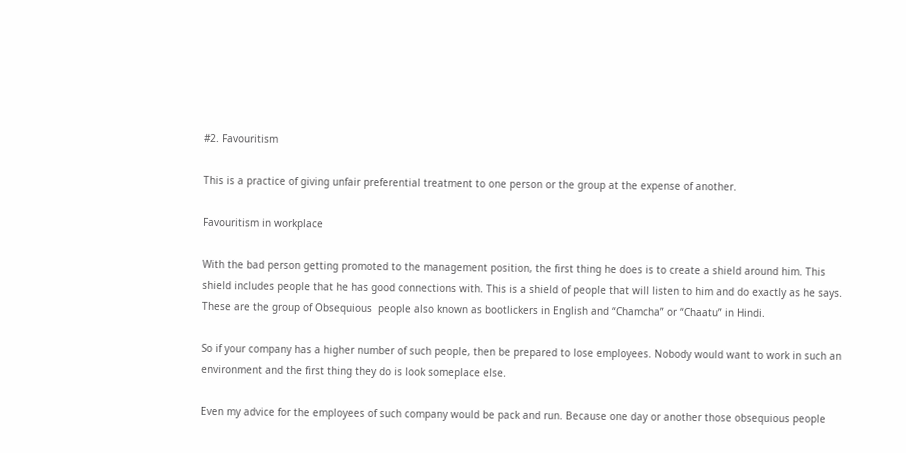#2. Favouritism

This is a practice of giving unfair preferential treatment to one person or the group at the expense of another.

Favouritism in workplace

With the bad person getting promoted to the management position, the first thing he does is to create a shield around him. This shield includes people that he has good connections with. This is a shield of people that will listen to him and do exactly as he says. These are the group of Obsequious  people also known as bootlickers in English and “Chamcha” or “Chaatu” in Hindi.

So if your company has a higher number of such people, then be prepared to lose employees. Nobody would want to work in such an environment and the first thing they do is look someplace else.

Even my advice for the employees of such company would be pack and run. Because one day or another those obsequious people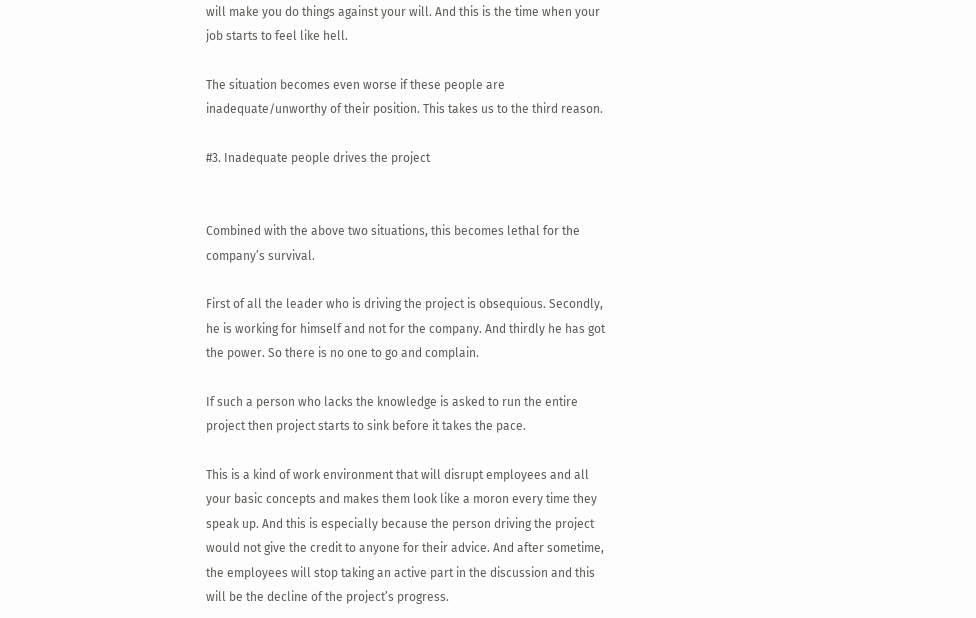will make you do things against your will. And this is the time when your job starts to feel like hell.

The situation becomes even worse if these people are inadequate/unworthy of their position. This takes us to the third reason.

#3. Inadequate people drives the project


Combined with the above two situations, this becomes lethal for the company’s survival.

First of all the leader who is driving the project is obsequious. Secondly, he is working for himself and not for the company. And thirdly he has got the power. So there is no one to go and complain.

If such a person who lacks the knowledge is asked to run the entire project then project starts to sink before it takes the pace.

This is a kind of work environment that will disrupt employees and all your basic concepts and makes them look like a moron every time they speak up. And this is especially because the person driving the project would not give the credit to anyone for their advice. And after sometime, the employees will stop taking an active part in the discussion and this will be the decline of the project’s progress.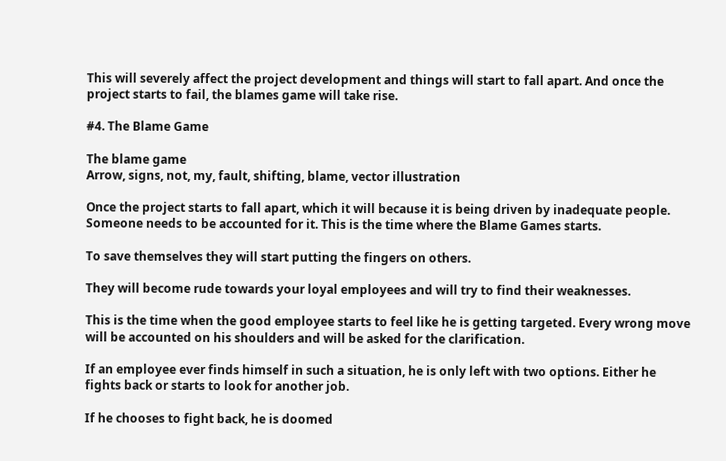This will severely affect the project development and things will start to fall apart. And once the project starts to fail, the blames game will take rise.

#4. The Blame Game

The blame game
Arrow, signs, not, my, fault, shifting, blame, vector illustration

Once the project starts to fall apart, which it will because it is being driven by inadequate people. Someone needs to be accounted for it. This is the time where the Blame Games starts.

To save themselves they will start putting the fingers on others.

They will become rude towards your loyal employees and will try to find their weaknesses.

This is the time when the good employee starts to feel like he is getting targeted. Every wrong move will be accounted on his shoulders and will be asked for the clarification.

If an employee ever finds himself in such a situation, he is only left with two options. Either he fights back or starts to look for another job.

If he chooses to fight back, he is doomed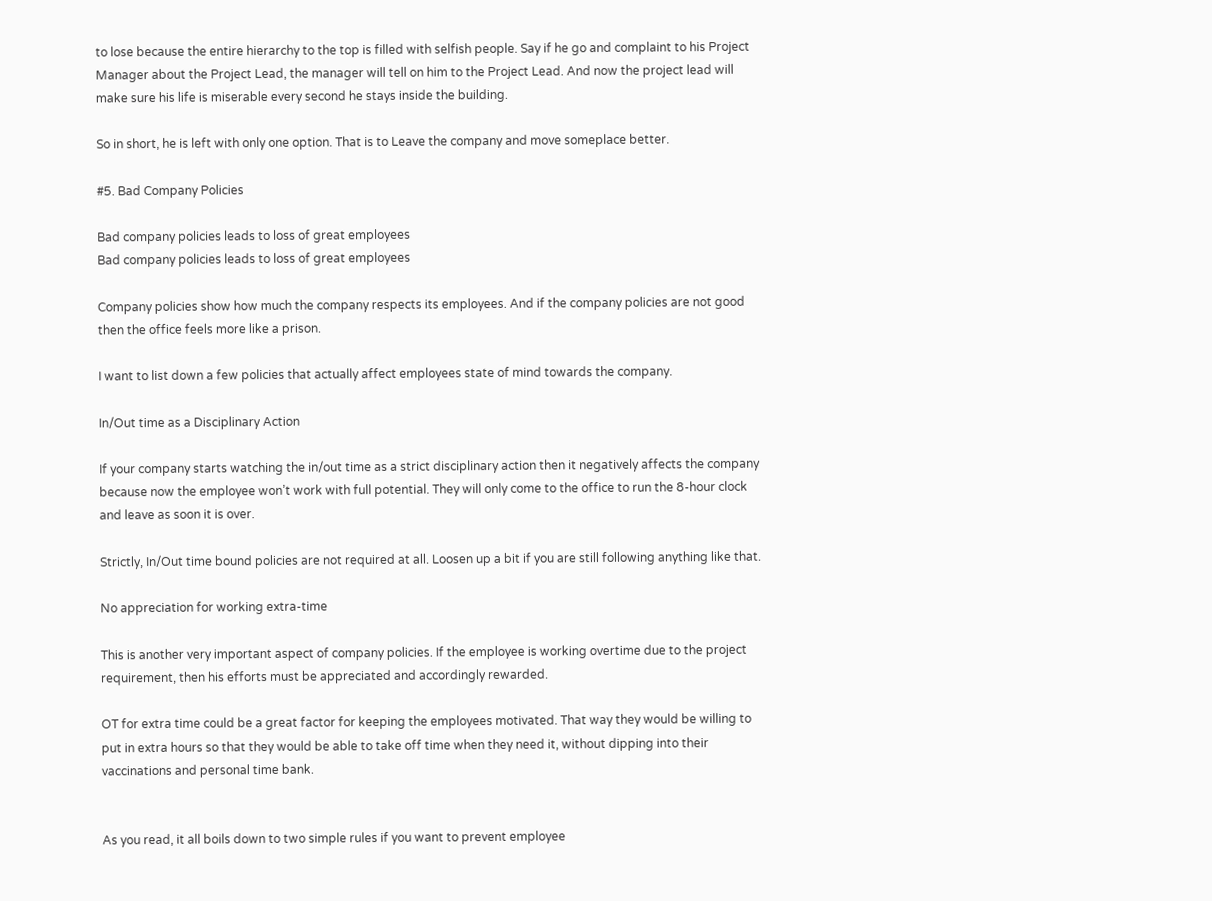to lose because the entire hierarchy to the top is filled with selfish people. Say if he go and complaint to his Project Manager about the Project Lead, the manager will tell on him to the Project Lead. And now the project lead will make sure his life is miserable every second he stays inside the building.

So in short, he is left with only one option. That is to Leave the company and move someplace better.

#5. Bad Company Policies

Bad company policies leads to loss of great employees
Bad company policies leads to loss of great employees

Company policies show how much the company respects its employees. And if the company policies are not good then the office feels more like a prison.

I want to list down a few policies that actually affect employees state of mind towards the company.

In/Out time as a Disciplinary Action

If your company starts watching the in/out time as a strict disciplinary action then it negatively affects the company because now the employee won’t work with full potential. They will only come to the office to run the 8-hour clock and leave as soon it is over.

Strictly, In/Out time bound policies are not required at all. Loosen up a bit if you are still following anything like that.

No appreciation for working extra-time

This is another very important aspect of company policies. If the employee is working overtime due to the project requirement, then his efforts must be appreciated and accordingly rewarded.

OT for extra time could be a great factor for keeping the employees motivated. That way they would be willing to put in extra hours so that they would be able to take off time when they need it, without dipping into their vaccinations and personal time bank.


As you read, it all boils down to two simple rules if you want to prevent employee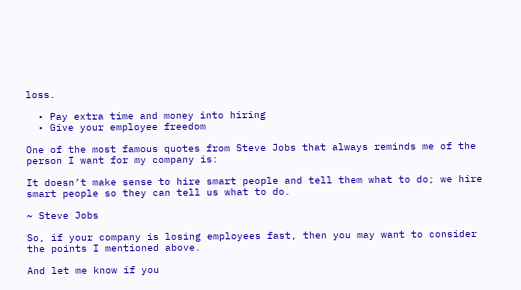loss.

  • Pay extra time and money into hiring
  • Give your employee freedom

One of the most famous quotes from Steve Jobs that always reminds me of the person I want for my company is:

It doesn’t make sense to hire smart people and tell them what to do; we hire smart people so they can tell us what to do.

~ Steve Jobs

So, if your company is losing employees fast, then you may want to consider the points I mentioned above.

And let me know if you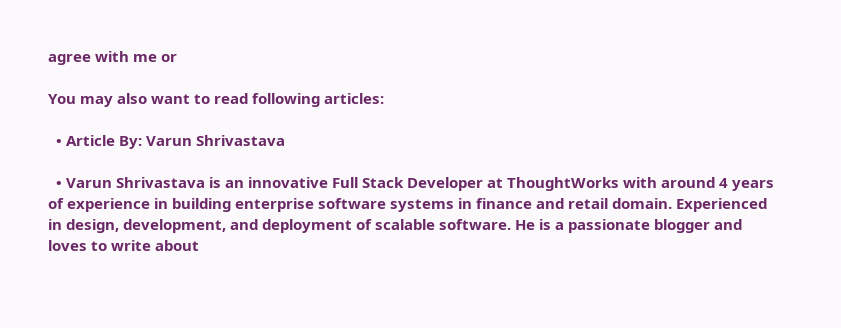agree with me or

You may also want to read following articles:

  • Article By: Varun Shrivastava

  • Varun Shrivastava is an innovative Full Stack Developer at ThoughtWorks with around 4 years of experience in building enterprise software systems in finance and retail domain. Experienced in design, development, and deployment of scalable software. He is a passionate blogger and loves to write about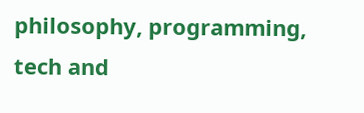philosophy, programming, tech and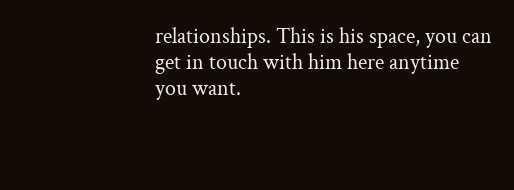relationships. This is his space, you can get in touch with him here anytime you want.